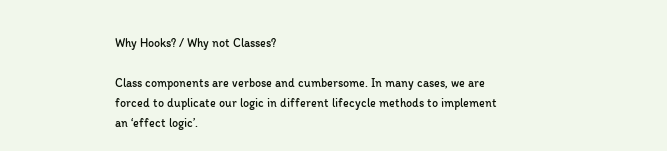Why Hooks? / Why not Classes?

Class components are verbose and cumbersome. In many cases, we are forced to duplicate our logic in different lifecycle methods to implement an ‘effect logic’.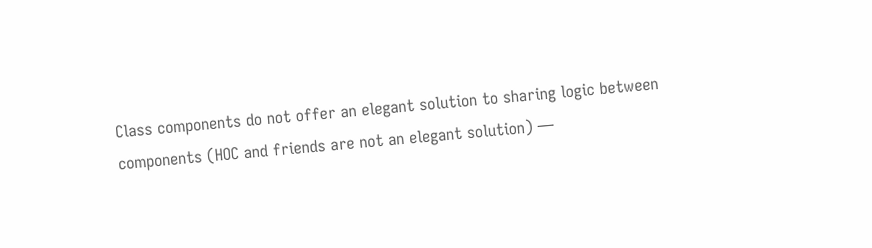Class components do not offer an elegant solution to sharing logic between components (HOC and friends are not an elegant solution) —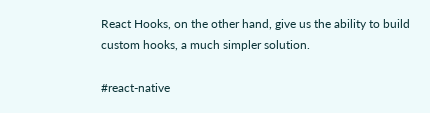React Hooks, on the other hand, give us the ability to build custom hooks, a much simpler solution.

#react-native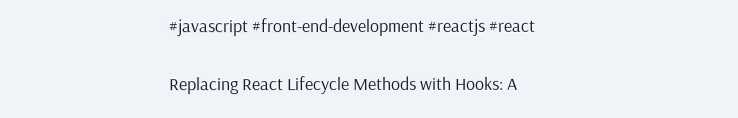#javascript #front-end-development #reactjs #react

Replacing React Lifecycle Methods with Hooks: A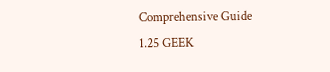Comprehensive Guide
1.25 GEEK